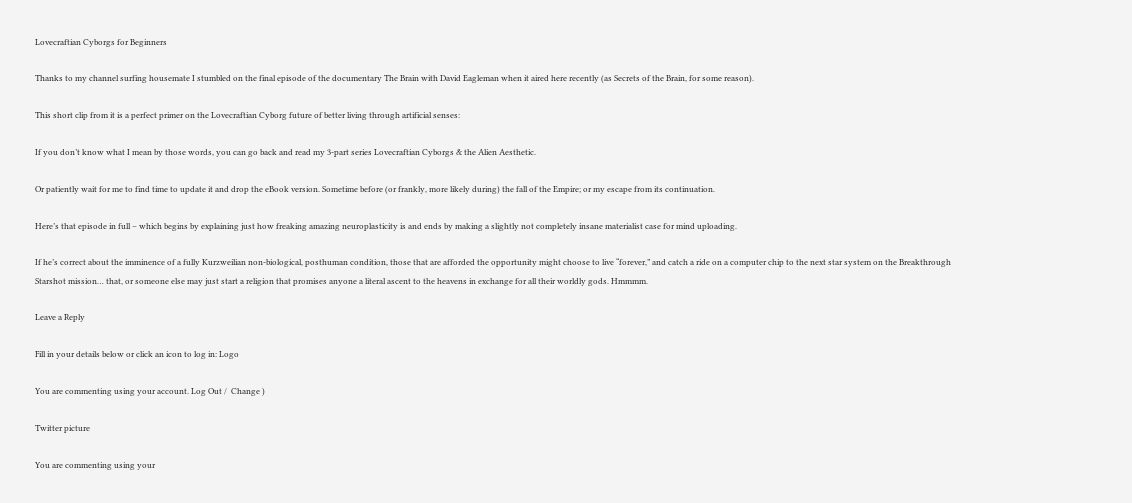Lovecraftian Cyborgs for Beginners

Thanks to my channel surfing housemate I stumbled on the final episode of the documentary The Brain with David Eagleman when it aired here recently (as Secrets of the Brain, for some reason).

This short clip from it is a perfect primer on the Lovecraftian Cyborg future of better living through artificial senses:

If you don’t know what I mean by those words, you can go back and read my 3-part series Lovecraftian Cyborgs & the Alien Aesthetic.

Or patiently wait for me to find time to update it and drop the eBook version. Sometime before (or frankly, more likely during) the fall of the Empire; or my escape from its continuation.

Here’s that episode in full – which begins by explaining just how freaking amazing neuroplasticity is and ends by making a slightly not completely insane materialist case for mind uploading.

If he’s correct about the imminence of a fully Kurzweilian non-biological, posthuman condition, those that are afforded the opportunity might choose to live “forever,” and catch a ride on a computer chip to the next star system on the Breakthrough Starshot mission… that, or someone else may just start a religion that promises anyone a literal ascent to the heavens in exchange for all their worldly gods. Hmmmm.

Leave a Reply

Fill in your details below or click an icon to log in: Logo

You are commenting using your account. Log Out /  Change )

Twitter picture

You are commenting using your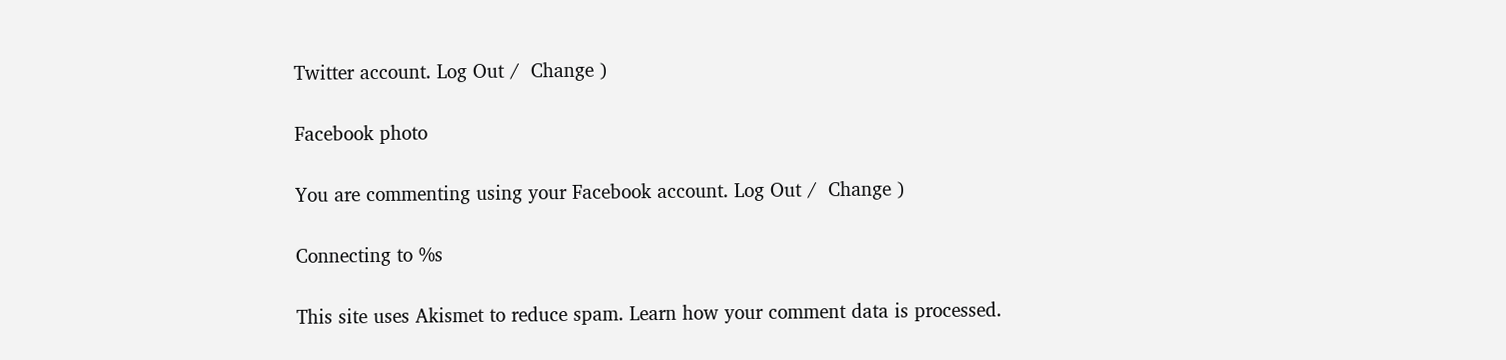Twitter account. Log Out /  Change )

Facebook photo

You are commenting using your Facebook account. Log Out /  Change )

Connecting to %s

This site uses Akismet to reduce spam. Learn how your comment data is processed.